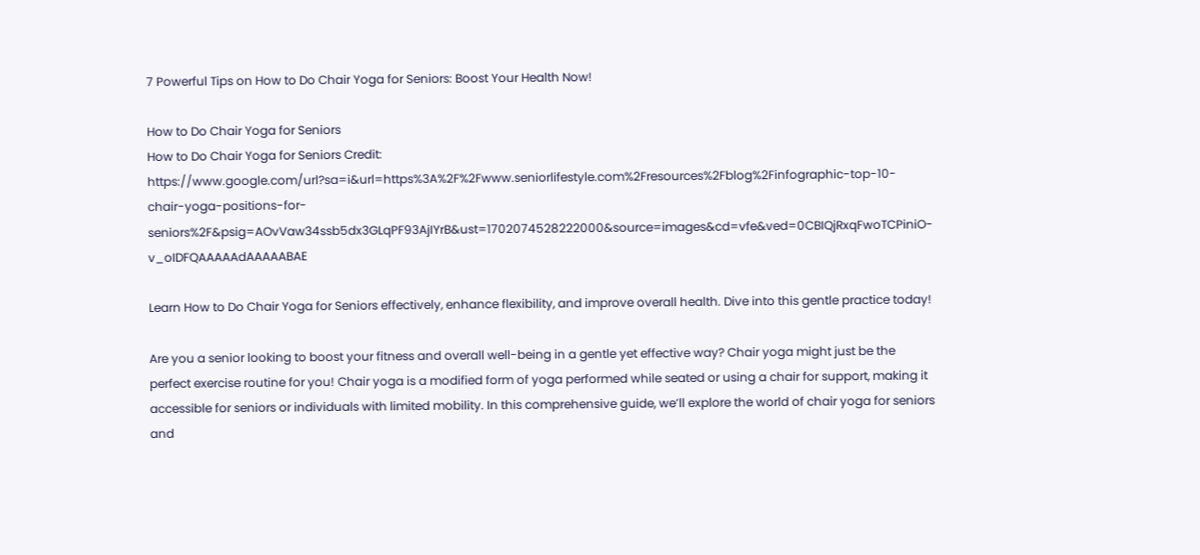7 Powerful Tips on How to Do Chair Yoga for Seniors: Boost Your Health Now!

How to Do Chair Yoga for Seniors
How to Do Chair Yoga for Seniors Credit: https://www.google.com/url?sa=i&url=https%3A%2F%2Fwww.seniorlifestyle.com%2Fresources%2Fblog%2Finfographic-top-10-chair-yoga-positions-for-seniors%2F&psig=AOvVaw34ssb5dx3GLqPF93AjIYrB&ust=1702074528222000&source=images&cd=vfe&ved=0CBIQjRxqFwoTCPiniO-v_oIDFQAAAAAdAAAAABAE

Learn How to Do Chair Yoga for Seniors effectively, enhance flexibility, and improve overall health. Dive into this gentle practice today!

Are you a senior looking to boost your fitness and overall well-being in a gentle yet effective way? Chair yoga might just be the perfect exercise routine for you! Chair yoga is a modified form of yoga performed while seated or using a chair for support, making it accessible for seniors or individuals with limited mobility. In this comprehensive guide, we’ll explore the world of chair yoga for seniors and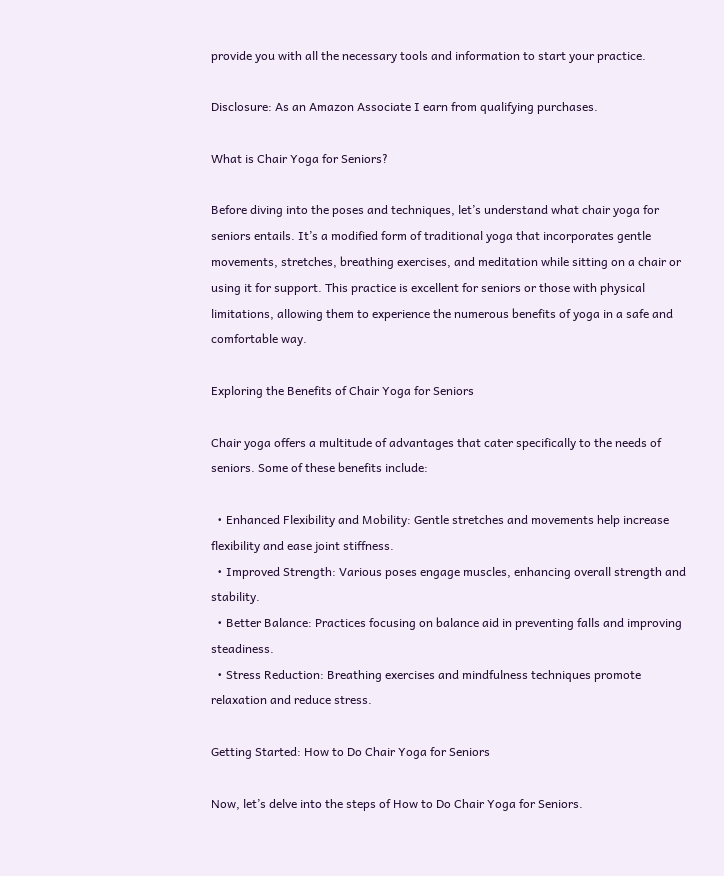provide you with all the necessary tools and information to start your practice.

Disclosure: As an Amazon Associate I earn from qualifying purchases.

What is Chair Yoga for Seniors?

Before diving into the poses and techniques, let’s understand what chair yoga for seniors entails. It’s a modified form of traditional yoga that incorporates gentle movements, stretches, breathing exercises, and meditation while sitting on a chair or using it for support. This practice is excellent for seniors or those with physical limitations, allowing them to experience the numerous benefits of yoga in a safe and comfortable way.

Exploring the Benefits of Chair Yoga for Seniors

Chair yoga offers a multitude of advantages that cater specifically to the needs of seniors. Some of these benefits include:

  • Enhanced Flexibility and Mobility: Gentle stretches and movements help increase flexibility and ease joint stiffness.
  • Improved Strength: Various poses engage muscles, enhancing overall strength and stability.
  • Better Balance: Practices focusing on balance aid in preventing falls and improving steadiness.
  • Stress Reduction: Breathing exercises and mindfulness techniques promote relaxation and reduce stress.

Getting Started: How to Do Chair Yoga for Seniors

Now, let’s delve into the steps of How to Do Chair Yoga for Seniors.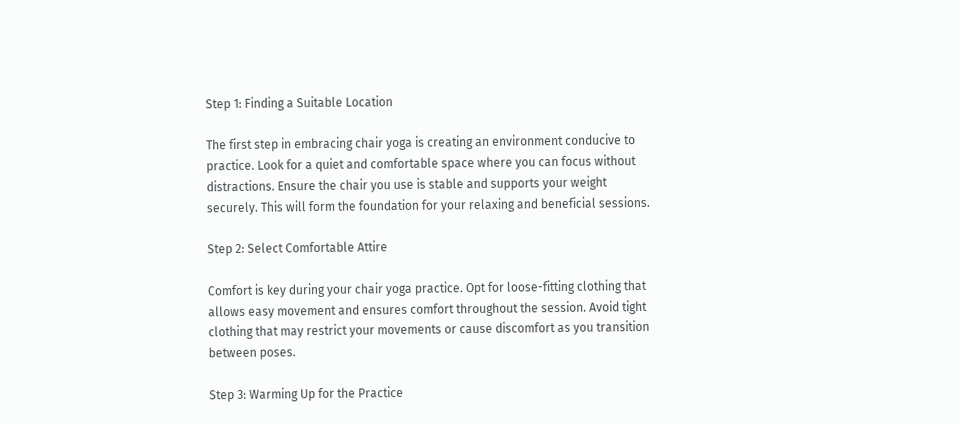Step 1: Finding a Suitable Location

The first step in embracing chair yoga is creating an environment conducive to practice. Look for a quiet and comfortable space where you can focus without distractions. Ensure the chair you use is stable and supports your weight securely. This will form the foundation for your relaxing and beneficial sessions.

Step 2: Select Comfortable Attire

Comfort is key during your chair yoga practice. Opt for loose-fitting clothing that allows easy movement and ensures comfort throughout the session. Avoid tight clothing that may restrict your movements or cause discomfort as you transition between poses.

Step 3: Warming Up for the Practice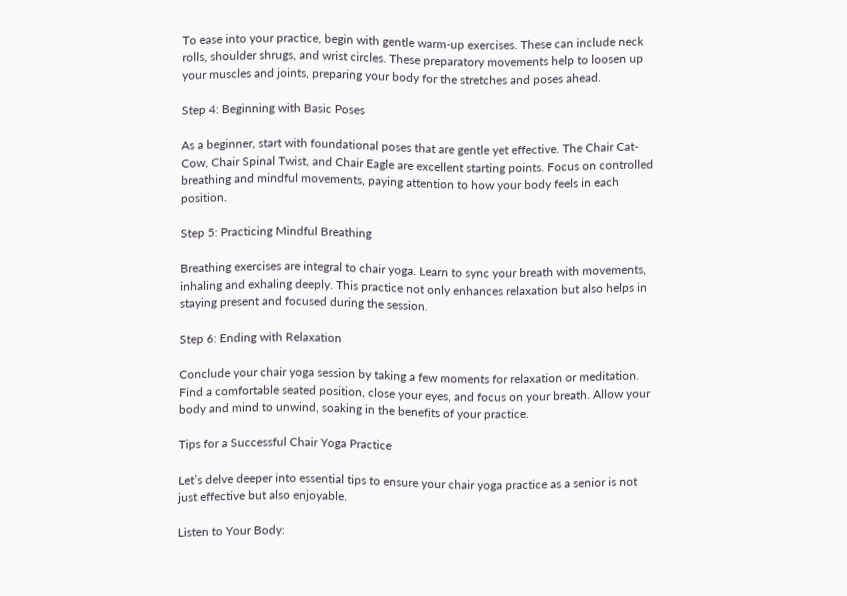To ease into your practice, begin with gentle warm-up exercises. These can include neck rolls, shoulder shrugs, and wrist circles. These preparatory movements help to loosen up your muscles and joints, preparing your body for the stretches and poses ahead.

Step 4: Beginning with Basic Poses

As a beginner, start with foundational poses that are gentle yet effective. The Chair Cat-Cow, Chair Spinal Twist, and Chair Eagle are excellent starting points. Focus on controlled breathing and mindful movements, paying attention to how your body feels in each position.

Step 5: Practicing Mindful Breathing

Breathing exercises are integral to chair yoga. Learn to sync your breath with movements, inhaling and exhaling deeply. This practice not only enhances relaxation but also helps in staying present and focused during the session.

Step 6: Ending with Relaxation

Conclude your chair yoga session by taking a few moments for relaxation or meditation. Find a comfortable seated position, close your eyes, and focus on your breath. Allow your body and mind to unwind, soaking in the benefits of your practice.

Tips for a Successful Chair Yoga Practice

Let’s delve deeper into essential tips to ensure your chair yoga practice as a senior is not just effective but also enjoyable.

Listen to Your Body: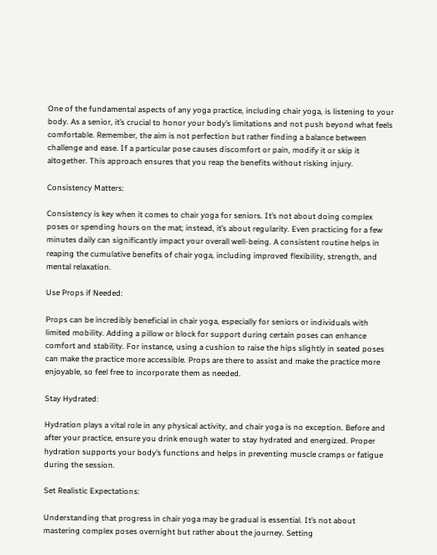One of the fundamental aspects of any yoga practice, including chair yoga, is listening to your body. As a senior, it’s crucial to honor your body’s limitations and not push beyond what feels comfortable. Remember, the aim is not perfection but rather finding a balance between challenge and ease. If a particular pose causes discomfort or pain, modify it or skip it altogether. This approach ensures that you reap the benefits without risking injury.

Consistency Matters:

Consistency is key when it comes to chair yoga for seniors. It’s not about doing complex poses or spending hours on the mat; instead, it’s about regularity. Even practicing for a few minutes daily can significantly impact your overall well-being. A consistent routine helps in reaping the cumulative benefits of chair yoga, including improved flexibility, strength, and mental relaxation.

Use Props if Needed:

Props can be incredibly beneficial in chair yoga, especially for seniors or individuals with limited mobility. Adding a pillow or block for support during certain poses can enhance comfort and stability. For instance, using a cushion to raise the hips slightly in seated poses can make the practice more accessible. Props are there to assist and make the practice more enjoyable, so feel free to incorporate them as needed.

Stay Hydrated:

Hydration plays a vital role in any physical activity, and chair yoga is no exception. Before and after your practice, ensure you drink enough water to stay hydrated and energized. Proper hydration supports your body’s functions and helps in preventing muscle cramps or fatigue during the session.

Set Realistic Expectations:

Understanding that progress in chair yoga may be gradual is essential. It’s not about mastering complex poses overnight but rather about the journey. Setting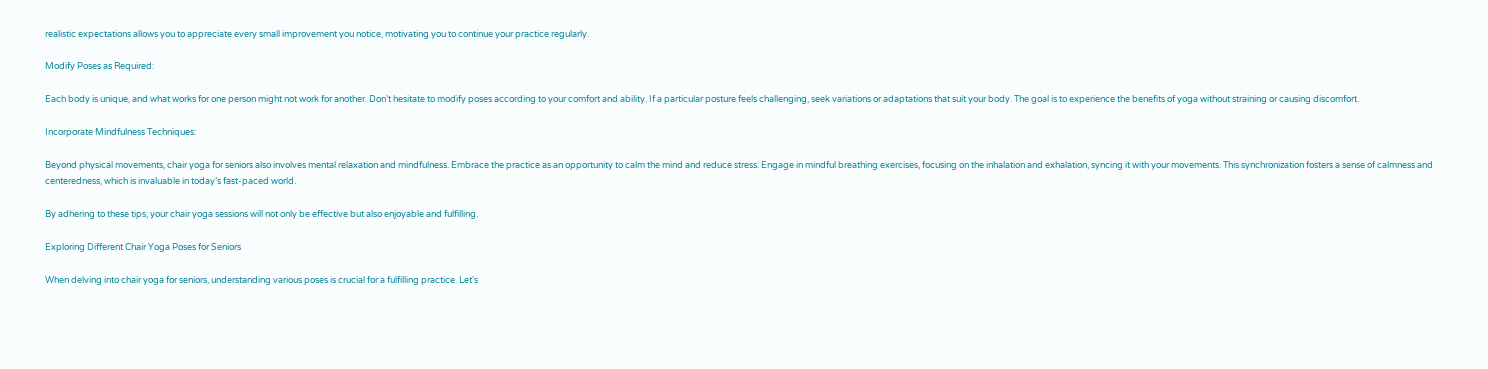realistic expectations allows you to appreciate every small improvement you notice, motivating you to continue your practice regularly.

Modify Poses as Required:

Each body is unique, and what works for one person might not work for another. Don’t hesitate to modify poses according to your comfort and ability. If a particular posture feels challenging, seek variations or adaptations that suit your body. The goal is to experience the benefits of yoga without straining or causing discomfort.

Incorporate Mindfulness Techniques:

Beyond physical movements, chair yoga for seniors also involves mental relaxation and mindfulness. Embrace the practice as an opportunity to calm the mind and reduce stress. Engage in mindful breathing exercises, focusing on the inhalation and exhalation, syncing it with your movements. This synchronization fosters a sense of calmness and centeredness, which is invaluable in today’s fast-paced world.

By adhering to these tips, your chair yoga sessions will not only be effective but also enjoyable and fulfilling.

Exploring Different Chair Yoga Poses for Seniors

When delving into chair yoga for seniors, understanding various poses is crucial for a fulfilling practice. Let’s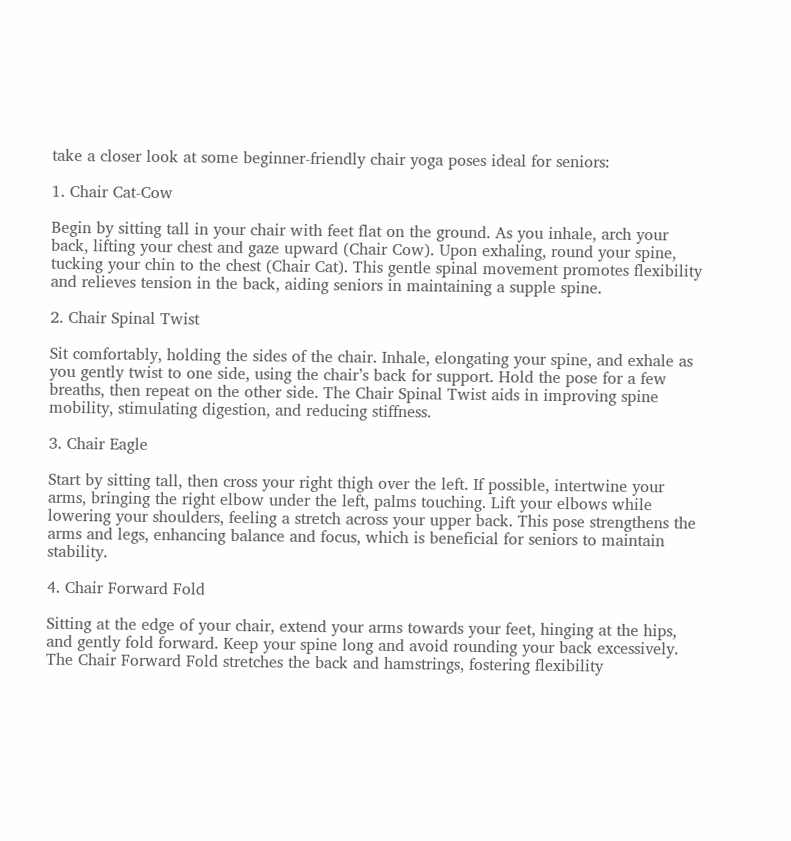take a closer look at some beginner-friendly chair yoga poses ideal for seniors:

1. Chair Cat-Cow

Begin by sitting tall in your chair with feet flat on the ground. As you inhale, arch your back, lifting your chest and gaze upward (Chair Cow). Upon exhaling, round your spine, tucking your chin to the chest (Chair Cat). This gentle spinal movement promotes flexibility and relieves tension in the back, aiding seniors in maintaining a supple spine.

2. Chair Spinal Twist

Sit comfortably, holding the sides of the chair. Inhale, elongating your spine, and exhale as you gently twist to one side, using the chair’s back for support. Hold the pose for a few breaths, then repeat on the other side. The Chair Spinal Twist aids in improving spine mobility, stimulating digestion, and reducing stiffness.

3. Chair Eagle

Start by sitting tall, then cross your right thigh over the left. If possible, intertwine your arms, bringing the right elbow under the left, palms touching. Lift your elbows while lowering your shoulders, feeling a stretch across your upper back. This pose strengthens the arms and legs, enhancing balance and focus, which is beneficial for seniors to maintain stability.

4. Chair Forward Fold

Sitting at the edge of your chair, extend your arms towards your feet, hinging at the hips, and gently fold forward. Keep your spine long and avoid rounding your back excessively. The Chair Forward Fold stretches the back and hamstrings, fostering flexibility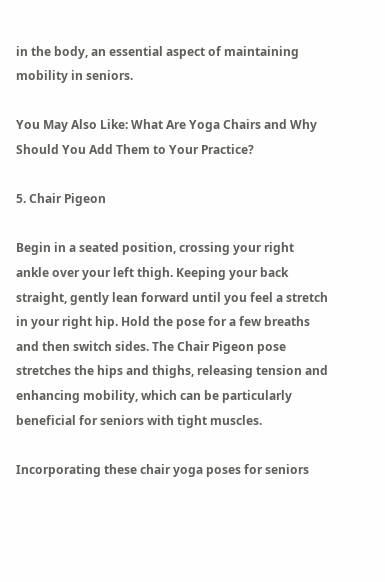in the body, an essential aspect of maintaining mobility in seniors.

You May Also Like: What Are Yoga Chairs and Why Should You Add Them to Your Practice?

5. Chair Pigeon

Begin in a seated position, crossing your right ankle over your left thigh. Keeping your back straight, gently lean forward until you feel a stretch in your right hip. Hold the pose for a few breaths and then switch sides. The Chair Pigeon pose stretches the hips and thighs, releasing tension and enhancing mobility, which can be particularly beneficial for seniors with tight muscles.

Incorporating these chair yoga poses for seniors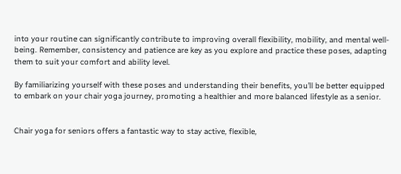into your routine can significantly contribute to improving overall flexibility, mobility, and mental well-being. Remember, consistency and patience are key as you explore and practice these poses, adapting them to suit your comfort and ability level.

By familiarizing yourself with these poses and understanding their benefits, you’ll be better equipped to embark on your chair yoga journey, promoting a healthier and more balanced lifestyle as a senior.


Chair yoga for seniors offers a fantastic way to stay active, flexible,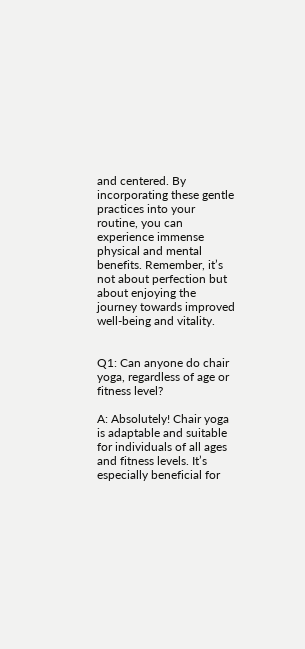and centered. By incorporating these gentle practices into your routine, you can experience immense physical and mental benefits. Remember, it’s not about perfection but about enjoying the journey towards improved well-being and vitality.


Q1: Can anyone do chair yoga, regardless of age or fitness level?

A: Absolutely! Chair yoga is adaptable and suitable for individuals of all ages and fitness levels. It’s especially beneficial for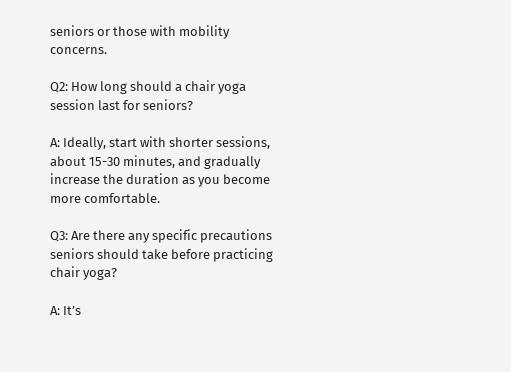seniors or those with mobility concerns.

Q2: How long should a chair yoga session last for seniors?

A: Ideally, start with shorter sessions, about 15-30 minutes, and gradually increase the duration as you become more comfortable.

Q3: Are there any specific precautions seniors should take before practicing chair yoga?

A: It’s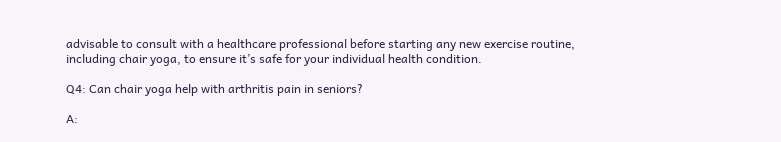advisable to consult with a healthcare professional before starting any new exercise routine, including chair yoga, to ensure it’s safe for your individual health condition.

Q4: Can chair yoga help with arthritis pain in seniors?

A: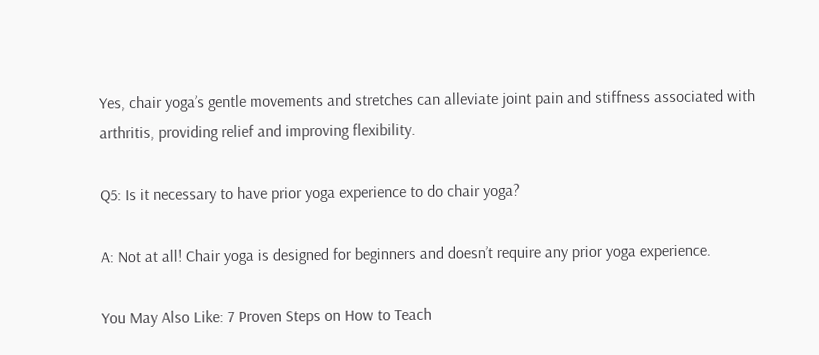Yes, chair yoga’s gentle movements and stretches can alleviate joint pain and stiffness associated with arthritis, providing relief and improving flexibility.

Q5: Is it necessary to have prior yoga experience to do chair yoga?

A: Not at all! Chair yoga is designed for beginners and doesn’t require any prior yoga experience.

You May Also Like: 7 Proven Steps on How to Teach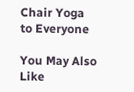Chair Yoga to Everyone

You May Also Like